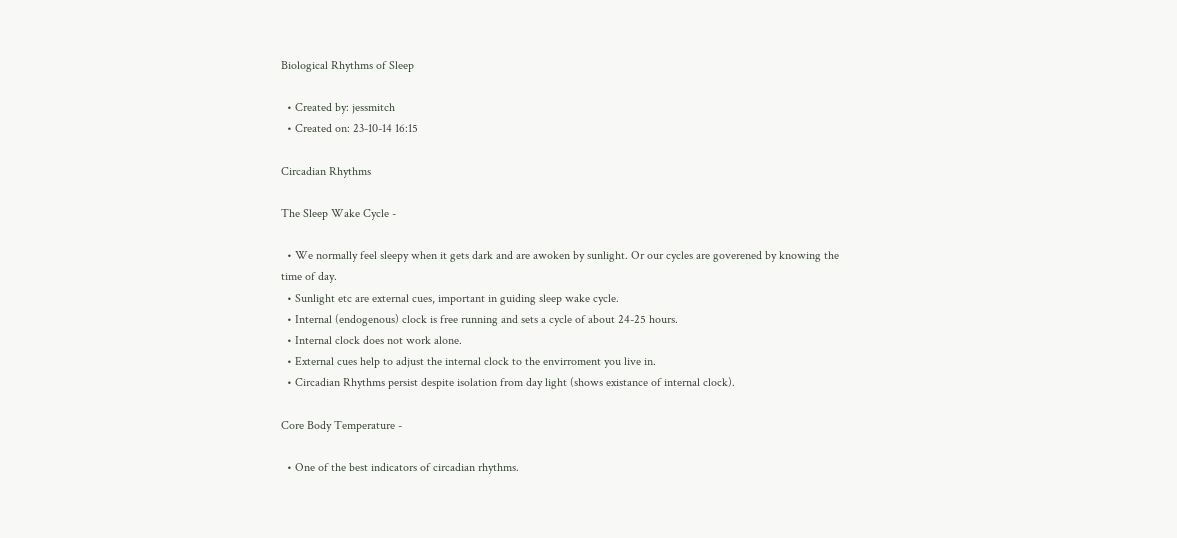Biological Rhythms of Sleep

  • Created by: jessmitch
  • Created on: 23-10-14 16:15

Circadian Rhythms

The Sleep Wake Cycle -

  • We normally feel sleepy when it gets dark and are awoken by sunlight. Or our cycles are goverened by knowing the time of day.
  • Sunlight etc are external cues, important in guiding sleep wake cycle.
  • Internal (endogenous) clock is free running and sets a cycle of about 24-25 hours.
  • Internal clock does not work alone.
  • External cues help to adjust the internal clock to the envirroment you live in.
  • Circadian Rhythms persist despite isolation from day light (shows existance of internal clock).

Core Body Temperature -

  • One of the best indicators of circadian rhythms.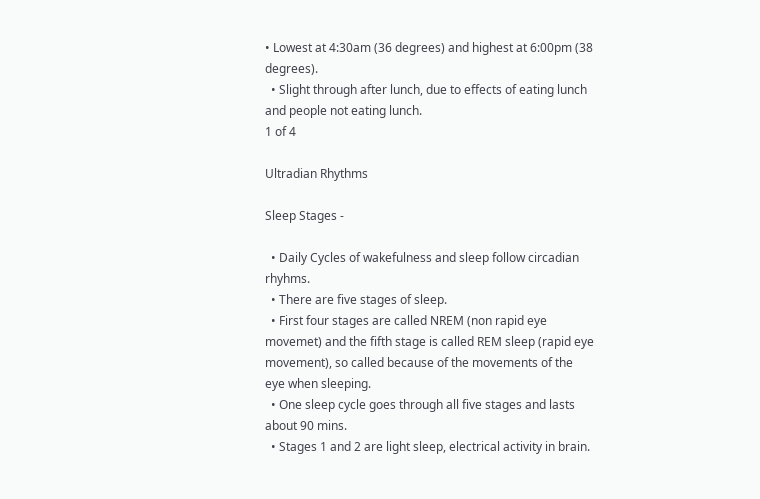• Lowest at 4:30am (36 degrees) and highest at 6:00pm (38 degrees).
  • Slight through after lunch, due to effects of eating lunch and people not eating lunch.
1 of 4

Ultradian Rhythms

Sleep Stages -

  • Daily Cycles of wakefulness and sleep follow circadian rhyhms.
  • There are five stages of sleep.
  • First four stages are called NREM (non rapid eye movemet) and the fifth stage is called REM sleep (rapid eye movement), so called because of the movements of the eye when sleeping.
  • One sleep cycle goes through all five stages and lasts about 90 mins.
  • Stages 1 and 2 are light sleep, electrical activity in brain.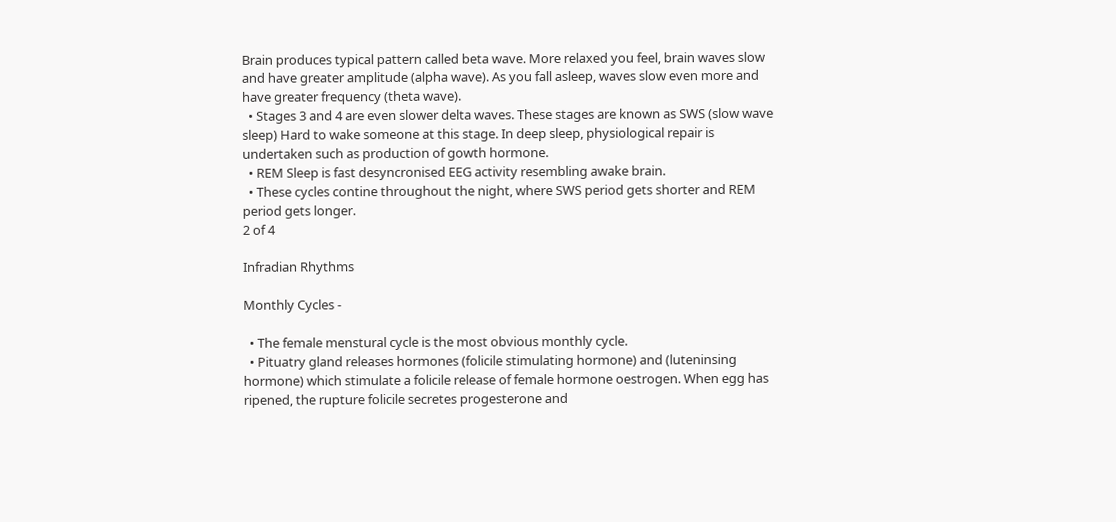Brain produces typical pattern called beta wave. More relaxed you feel, brain waves slow and have greater amplitude (alpha wave). As you fall asleep, waves slow even more and have greater frequency (theta wave).
  • Stages 3 and 4 are even slower delta waves. These stages are known as SWS (slow wave sleep) Hard to wake someone at this stage. In deep sleep, physiological repair is undertaken such as production of gowth hormone.
  • REM Sleep is fast desyncronised EEG activity resembling awake brain.
  • These cycles contine throughout the night, where SWS period gets shorter and REM period gets longer.
2 of 4

Infradian Rhythms

Monthly Cycles -

  • The female menstural cycle is the most obvious monthly cycle.
  • Pituatry gland releases hormones (folicile stimulating hormone) and (luteninsing hormone) which stimulate a folicile release of female hormone oestrogen. When egg has ripened, the rupture folicile secretes progesterone and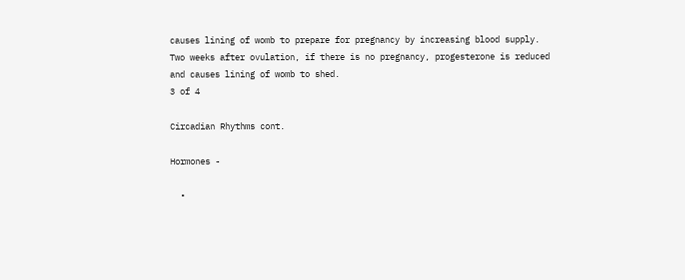causes lining of womb to prepare for pregnancy by increasing blood supply. Two weeks after ovulation, if there is no pregnancy, progesterone is reduced and causes lining of womb to shed.
3 of 4

Circadian Rhythms cont.

Hormones -

  •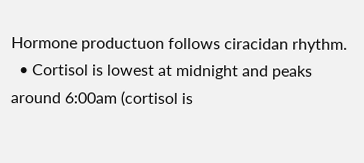Hormone productuon follows ciracidan rhythm.
  • Cortisol is lowest at midnight and peaks around 6:00am (cortisol is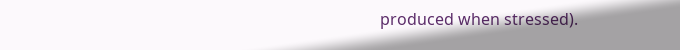produced when stressed).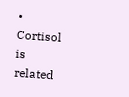• Cortisol is related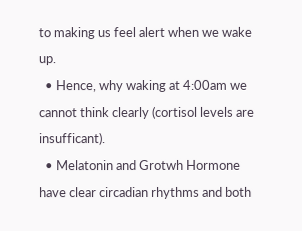to making us feel alert when we wake up.
  • Hence, why waking at 4:00am we cannot think clearly (cortisol levels are insufficant).
  • Melatonin and Grotwh Hormone have clear circadian rhythms and both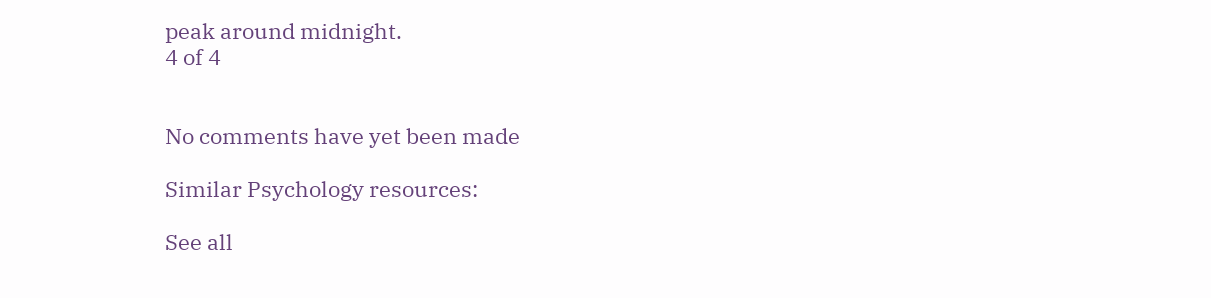peak around midnight.
4 of 4


No comments have yet been made

Similar Psychology resources:

See all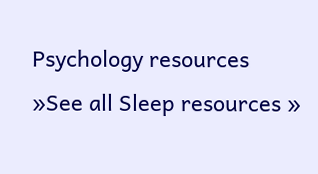Psychology resources »See all Sleep resources »